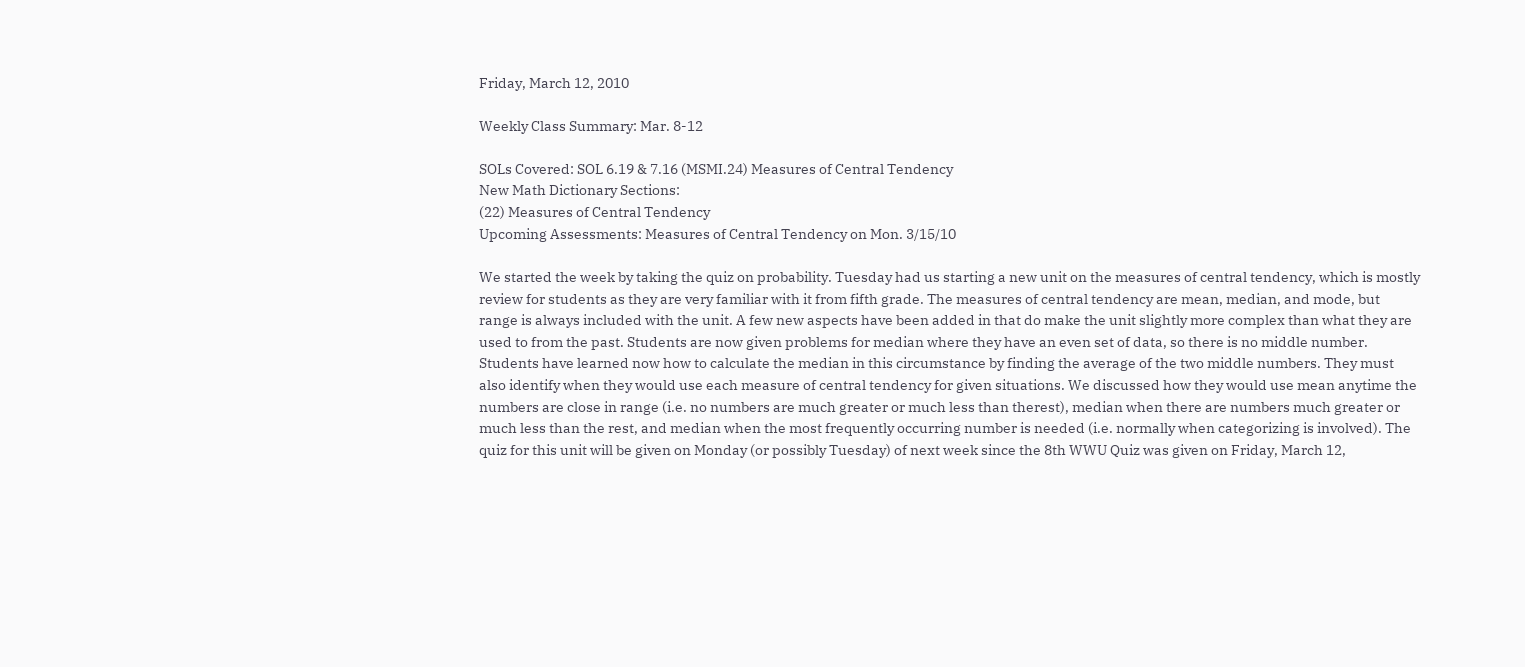Friday, March 12, 2010

Weekly Class Summary: Mar. 8-12

SOLs Covered: SOL 6.19 & 7.16 (MSMI.24) Measures of Central Tendency
New Math Dictionary Sections:
(22) Measures of Central Tendency
Upcoming Assessments: Measures of Central Tendency on Mon. 3/15/10

We started the week by taking the quiz on probability. Tuesday had us starting a new unit on the measures of central tendency, which is mostly review for students as they are very familiar with it from fifth grade. The measures of central tendency are mean, median, and mode, but range is always included with the unit. A few new aspects have been added in that do make the unit slightly more complex than what they are used to from the past. Students are now given problems for median where they have an even set of data, so there is no middle number. Students have learned now how to calculate the median in this circumstance by finding the average of the two middle numbers. They must also identify when they would use each measure of central tendency for given situations. We discussed how they would use mean anytime the numbers are close in range (i.e. no numbers are much greater or much less than therest), median when there are numbers much greater or much less than the rest, and median when the most frequently occurring number is needed (i.e. normally when categorizing is involved). The quiz for this unit will be given on Monday (or possibly Tuesday) of next week since the 8th WWU Quiz was given on Friday, March 12,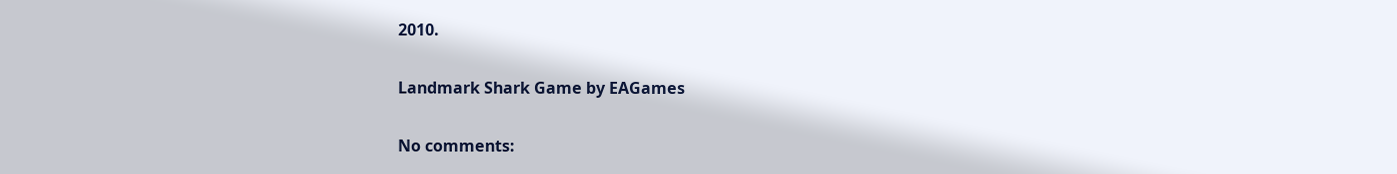2010.

Landmark Shark Game by EAGames

No comments: